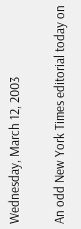Wednesday, March 12, 2003

An odd New York Times editorial today on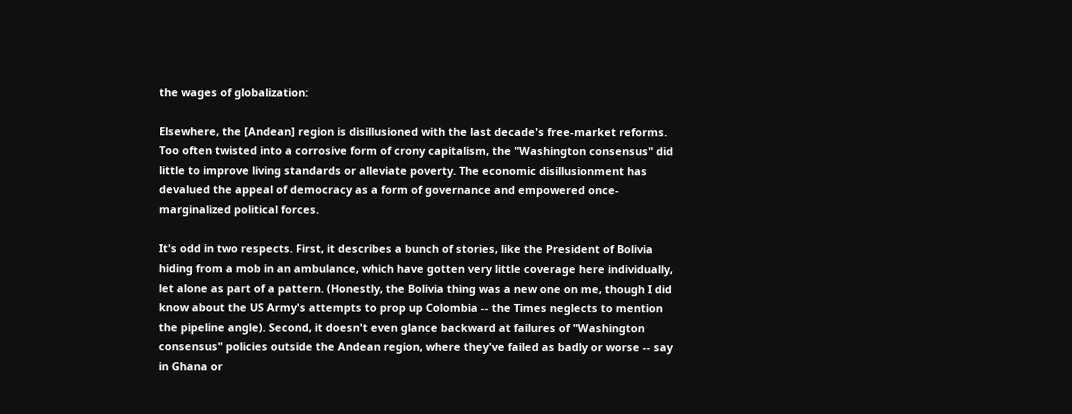the wages of globalization:

Elsewhere, the [Andean] region is disillusioned with the last decade's free-market reforms. Too often twisted into a corrosive form of crony capitalism, the "Washington consensus" did little to improve living standards or alleviate poverty. The economic disillusionment has devalued the appeal of democracy as a form of governance and empowered once-marginalized political forces.

It's odd in two respects. First, it describes a bunch of stories, like the President of Bolivia hiding from a mob in an ambulance, which have gotten very little coverage here individually, let alone as part of a pattern. (Honestly, the Bolivia thing was a new one on me, though I did know about the US Army's attempts to prop up Colombia -- the Times neglects to mention the pipeline angle). Second, it doesn't even glance backward at failures of "Washington consensus" policies outside the Andean region, where they've failed as badly or worse -- say in Ghana or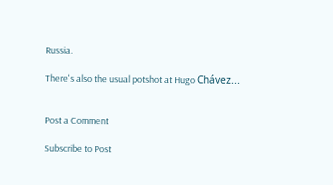Russia.

There's also the usual potshot at Hugo Chávez...


Post a Comment

Subscribe to Post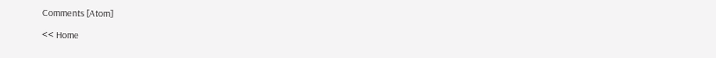Comments [Atom]

<< Home